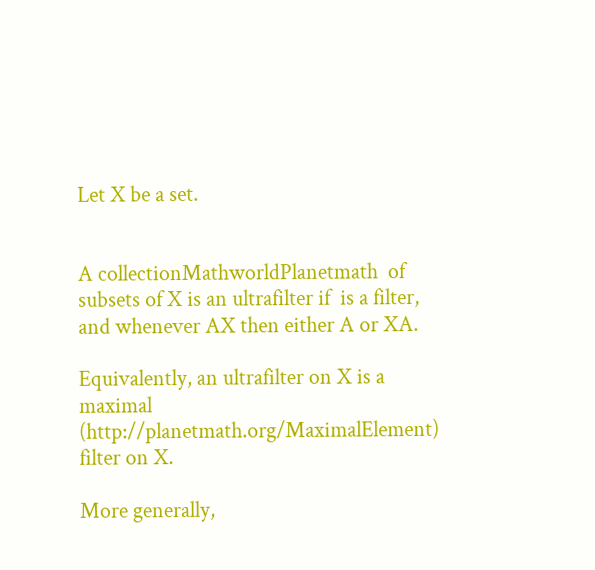Let X be a set.


A collectionMathworldPlanetmath  of subsets of X is an ultrafilter if  is a filter, and whenever AX then either A or XA.

Equivalently, an ultrafilter on X is a maximal (http://planetmath.org/MaximalElement) filter on X.

More generally,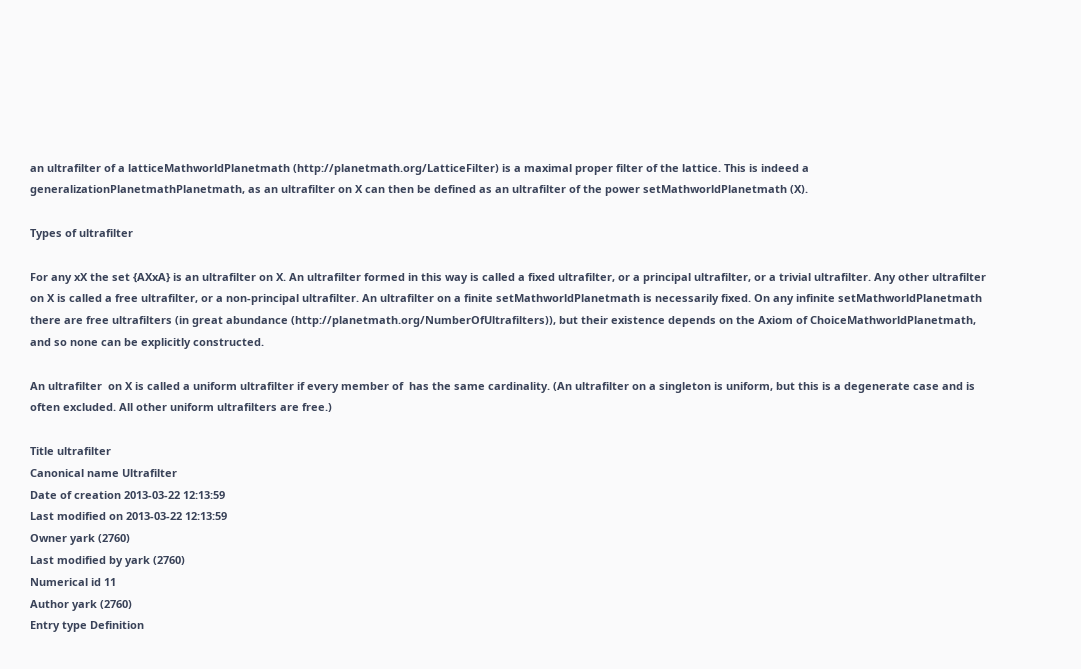an ultrafilter of a latticeMathworldPlanetmath (http://planetmath.org/LatticeFilter) is a maximal proper filter of the lattice. This is indeed a generalizationPlanetmathPlanetmath, as an ultrafilter on X can then be defined as an ultrafilter of the power setMathworldPlanetmath (X).

Types of ultrafilter

For any xX the set {AXxA} is an ultrafilter on X. An ultrafilter formed in this way is called a fixed ultrafilter, or a principal ultrafilter, or a trivial ultrafilter. Any other ultrafilter on X is called a free ultrafilter, or a non-principal ultrafilter. An ultrafilter on a finite setMathworldPlanetmath is necessarily fixed. On any infinite setMathworldPlanetmath there are free ultrafilters (in great abundance (http://planetmath.org/NumberOfUltrafilters)), but their existence depends on the Axiom of ChoiceMathworldPlanetmath, and so none can be explicitly constructed.

An ultrafilter  on X is called a uniform ultrafilter if every member of  has the same cardinality. (An ultrafilter on a singleton is uniform, but this is a degenerate case and is often excluded. All other uniform ultrafilters are free.)

Title ultrafilter
Canonical name Ultrafilter
Date of creation 2013-03-22 12:13:59
Last modified on 2013-03-22 12:13:59
Owner yark (2760)
Last modified by yark (2760)
Numerical id 11
Author yark (2760)
Entry type Definition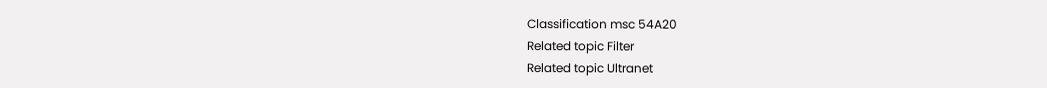Classification msc 54A20
Related topic Filter
Related topic Ultranet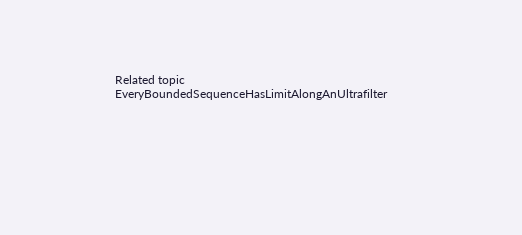Related topic EveryBoundedSequenceHasLimitAlongAnUltrafilter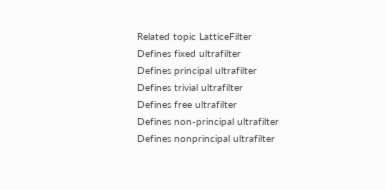Related topic LatticeFilter
Defines fixed ultrafilter
Defines principal ultrafilter
Defines trivial ultrafilter
Defines free ultrafilter
Defines non-principal ultrafilter
Defines nonprincipal ultrafilter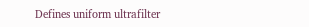Defines uniform ultrafilter